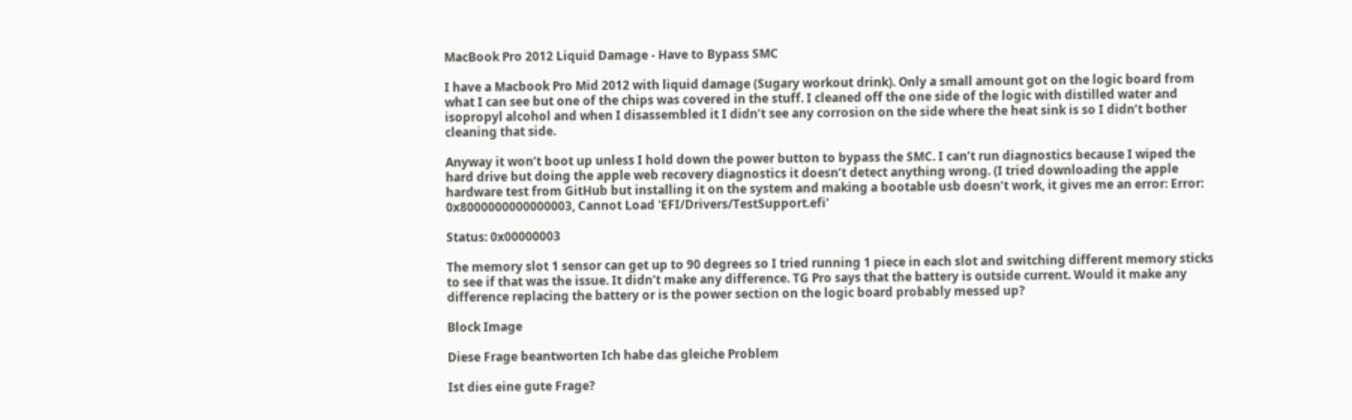MacBook Pro 2012 Liquid Damage - Have to Bypass SMC

I have a Macbook Pro Mid 2012 with liquid damage (Sugary workout drink). Only a small amount got on the logic board from what I can see but one of the chips was covered in the stuff. I cleaned off the one side of the logic with distilled water and isopropyl alcohol and when I disassembled it I didn’t see any corrosion on the side where the heat sink is so I didn’t bother cleaning that side.

Anyway it won’t boot up unless I hold down the power button to bypass the SMC. I can’t run diagnostics because I wiped the hard drive but doing the apple web recovery diagnostics it doesn’t detect anything wrong. (I tried downloading the apple hardware test from GitHub but installing it on the system and making a bootable usb doesn’t work, it gives me an error: Error: 0x8000000000000003, Cannot Load 'EFI/Drivers/TestSupport.efi'

Status: 0x00000003

The memory slot 1 sensor can get up to 90 degrees so I tried running 1 piece in each slot and switching different memory sticks to see if that was the issue. It didn’t make any difference. TG Pro says that the battery is outside current. Would it make any difference replacing the battery or is the power section on the logic board probably messed up?

Block Image

Diese Frage beantworten Ich habe das gleiche Problem

Ist dies eine gute Frage?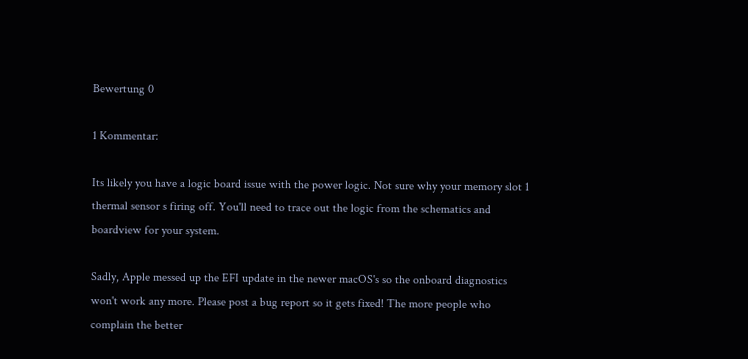Bewertung 0

1 Kommentar:

Its likely you have a logic board issue with the power logic. Not sure why your memory slot 1 thermal sensor s firing off. You'll need to trace out the logic from the schematics and boardview for your system.

Sadly, Apple messed up the EFI update in the newer macOS's so the onboard diagnostics won't work any more. Please post a bug report so it gets fixed! The more people who complain the better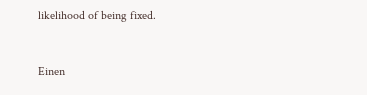likelihood of being fixed.


Einen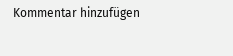Kommentar hinzufügen